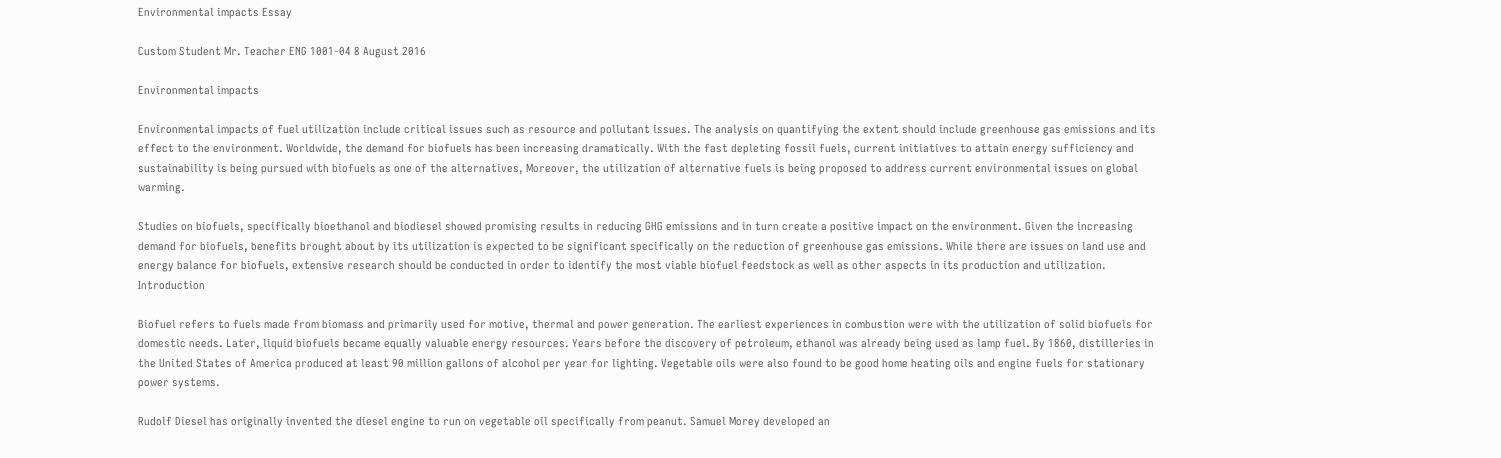Environmental impacts Essay

Custom Student Mr. Teacher ENG 1001-04 8 August 2016

Environmental impacts

Environmental impacts of fuel utilization include critical issues such as resource and pollutant issues. The analysis on quantifying the extent should include greenhouse gas emissions and its effect to the environment. Worldwide, the demand for biofuels has been increasing dramatically. With the fast depleting fossil fuels, current initiatives to attain energy sufficiency and sustainability is being pursued with biofuels as one of the alternatives, Moreover, the utilization of alternative fuels is being proposed to address current environmental issues on global warming.

Studies on biofuels, specifically bioethanol and biodiesel showed promising results in reducing GHG emissions and in turn create a positive impact on the environment. Given the increasing demand for biofuels, benefits brought about by its utilization is expected to be significant specifically on the reduction of greenhouse gas emissions. While there are issues on land use and energy balance for biofuels, extensive research should be conducted in order to identify the most viable biofuel feedstock as well as other aspects in its production and utilization. Introduction

Biofuel refers to fuels made from biomass and primarily used for motive, thermal and power generation. The earliest experiences in combustion were with the utilization of solid biofuels for domestic needs. Later, liquid biofuels became equally valuable energy resources. Years before the discovery of petroleum, ethanol was already being used as lamp fuel. By 1860, distilleries in the United States of America produced at least 90 million gallons of alcohol per year for lighting. Vegetable oils were also found to be good home heating oils and engine fuels for stationary power systems.

Rudolf Diesel has originally invented the diesel engine to run on vegetable oil specifically from peanut. Samuel Morey developed an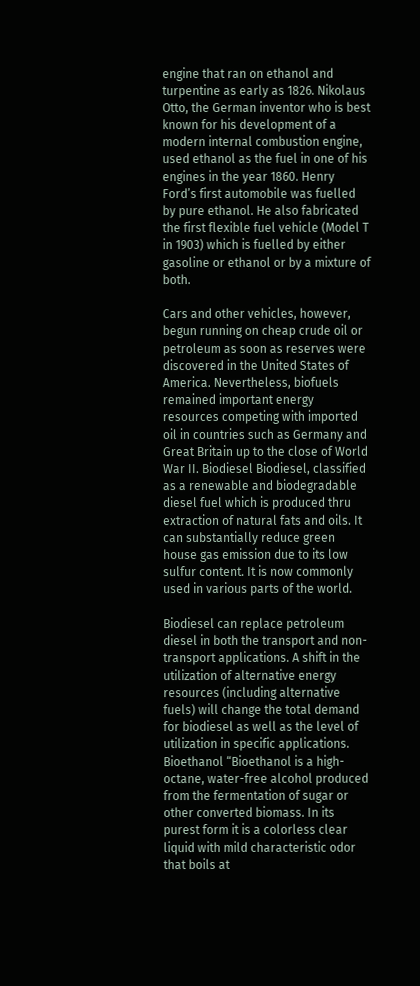engine that ran on ethanol and turpentine as early as 1826. Nikolaus Otto, the German inventor who is best known for his development of a modern internal combustion engine, used ethanol as the fuel in one of his engines in the year 1860. Henry Ford’s first automobile was fuelled by pure ethanol. He also fabricated the first flexible fuel vehicle (Model T in 1903) which is fuelled by either gasoline or ethanol or by a mixture of both.

Cars and other vehicles, however, begun running on cheap crude oil or petroleum as soon as reserves were discovered in the United States of America. Nevertheless, biofuels remained important energy resources competing with imported oil in countries such as Germany and Great Britain up to the close of World War II. Biodiesel Biodiesel, classified as a renewable and biodegradable diesel fuel which is produced thru extraction of natural fats and oils. It can substantially reduce green house gas emission due to its low sulfur content. It is now commonly used in various parts of the world.

Biodiesel can replace petroleum diesel in both the transport and non-transport applications. A shift in the utilization of alternative energy resources (including alternative fuels) will change the total demand for biodiesel as well as the level of utilization in specific applications. Bioethanol “Bioethanol is a high-octane, water-free alcohol produced from the fermentation of sugar or other converted biomass. In its purest form it is a colorless clear liquid with mild characteristic odor that boils at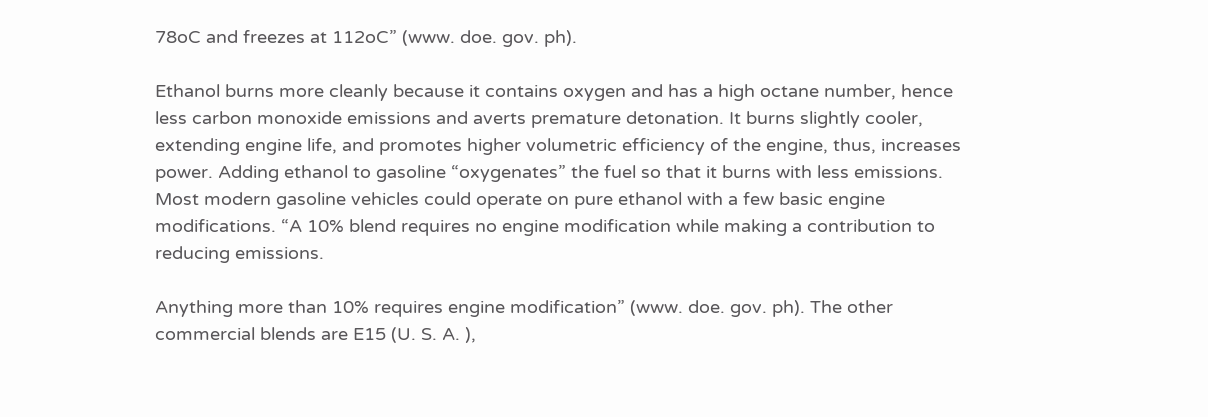78oC and freezes at 112oC” (www. doe. gov. ph).

Ethanol burns more cleanly because it contains oxygen and has a high octane number, hence less carbon monoxide emissions and averts premature detonation. It burns slightly cooler, extending engine life, and promotes higher volumetric efficiency of the engine, thus, increases power. Adding ethanol to gasoline “oxygenates” the fuel so that it burns with less emissions. Most modern gasoline vehicles could operate on pure ethanol with a few basic engine modifications. “A 10% blend requires no engine modification while making a contribution to reducing emissions.

Anything more than 10% requires engine modification” (www. doe. gov. ph). The other commercial blends are E15 (U. S. A. ),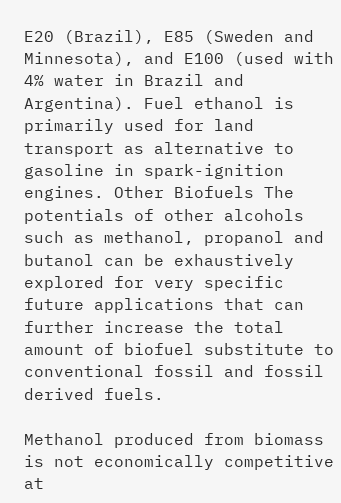E20 (Brazil), E85 (Sweden and Minnesota), and E100 (used with 4% water in Brazil and Argentina). Fuel ethanol is primarily used for land transport as alternative to gasoline in spark-ignition engines. Other Biofuels The potentials of other alcohols such as methanol, propanol and butanol can be exhaustively explored for very specific future applications that can further increase the total amount of biofuel substitute to conventional fossil and fossil derived fuels.

Methanol produced from biomass is not economically competitive at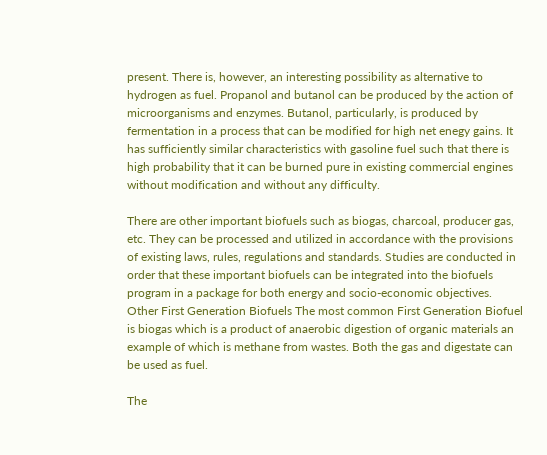present. There is, however, an interesting possibility as alternative to hydrogen as fuel. Propanol and butanol can be produced by the action of microorganisms and enzymes. Butanol, particularly, is produced by fermentation in a process that can be modified for high net enegy gains. It has sufficiently similar characteristics with gasoline fuel such that there is high probability that it can be burned pure in existing commercial engines without modification and without any difficulty.

There are other important biofuels such as biogas, charcoal, producer gas, etc. They can be processed and utilized in accordance with the provisions of existing laws, rules, regulations and standards. Studies are conducted in order that these important biofuels can be integrated into the biofuels program in a package for both energy and socio-economic objectives. Other First Generation Biofuels The most common First Generation Biofuel is biogas which is a product of anaerobic digestion of organic materials an example of which is methane from wastes. Both the gas and digestate can be used as fuel.

The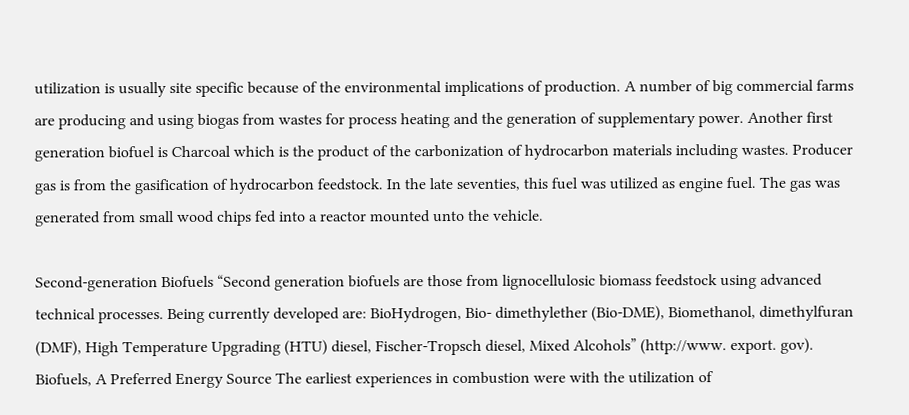utilization is usually site specific because of the environmental implications of production. A number of big commercial farms are producing and using biogas from wastes for process heating and the generation of supplementary power. Another first generation biofuel is Charcoal which is the product of the carbonization of hydrocarbon materials including wastes. Producer gas is from the gasification of hydrocarbon feedstock. In the late seventies, this fuel was utilized as engine fuel. The gas was generated from small wood chips fed into a reactor mounted unto the vehicle.

Second-generation Biofuels “Second generation biofuels are those from lignocellulosic biomass feedstock using advanced technical processes. Being currently developed are: BioHydrogen, Bio- dimethylether (Bio-DME), Biomethanol, dimethylfuran (DMF), High Temperature Upgrading (HTU) diesel, Fischer-Tropsch diesel, Mixed Alcohols” (http://www. export. gov). Biofuels, A Preferred Energy Source The earliest experiences in combustion were with the utilization of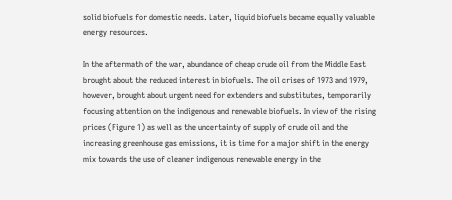solid biofuels for domestic needs. Later, liquid biofuels became equally valuable energy resources.

In the aftermath of the war, abundance of cheap crude oil from the Middle East brought about the reduced interest in biofuels. The oil crises of 1973 and 1979, however, brought about urgent need for extenders and substitutes, temporarily focusing attention on the indigenous and renewable biofuels. In view of the rising prices (Figure 1) as well as the uncertainty of supply of crude oil and the increasing greenhouse gas emissions, it is time for a major shift in the energy mix towards the use of cleaner indigenous renewable energy in the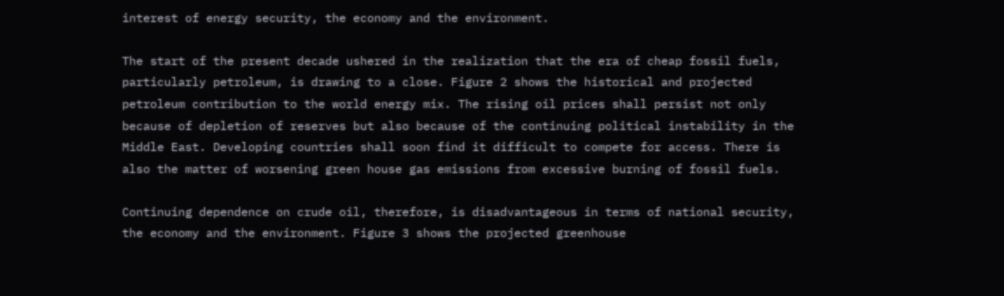interest of energy security, the economy and the environment.

The start of the present decade ushered in the realization that the era of cheap fossil fuels, particularly petroleum, is drawing to a close. Figure 2 shows the historical and projected petroleum contribution to the world energy mix. The rising oil prices shall persist not only because of depletion of reserves but also because of the continuing political instability in the Middle East. Developing countries shall soon find it difficult to compete for access. There is also the matter of worsening green house gas emissions from excessive burning of fossil fuels.

Continuing dependence on crude oil, therefore, is disadvantageous in terms of national security, the economy and the environment. Figure 3 shows the projected greenhouse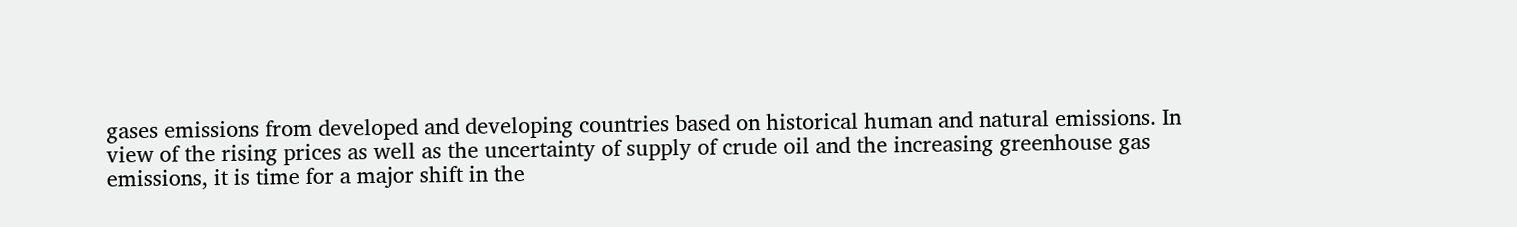gases emissions from developed and developing countries based on historical human and natural emissions. In view of the rising prices as well as the uncertainty of supply of crude oil and the increasing greenhouse gas emissions, it is time for a major shift in the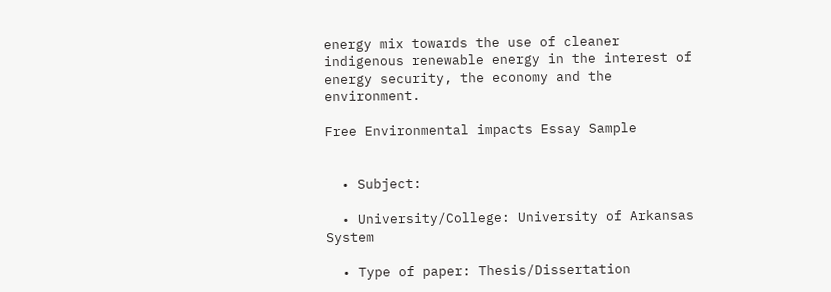energy mix towards the use of cleaner indigenous renewable energy in the interest of energy security, the economy and the environment.

Free Environmental impacts Essay Sample


  • Subject:

  • University/College: University of Arkansas System

  • Type of paper: Thesis/Dissertation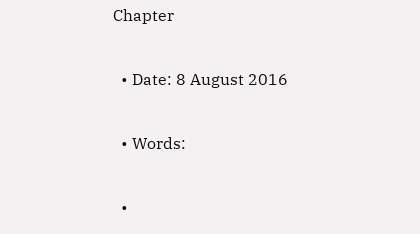Chapter

  • Date: 8 August 2016

  • Words:

  •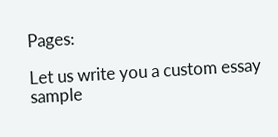Pages:

Let us write you a custom essay sample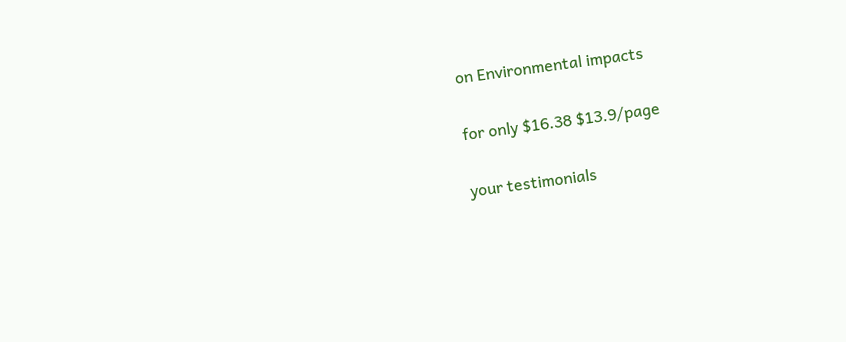on Environmental impacts

for only $16.38 $13.9/page

your testimonials